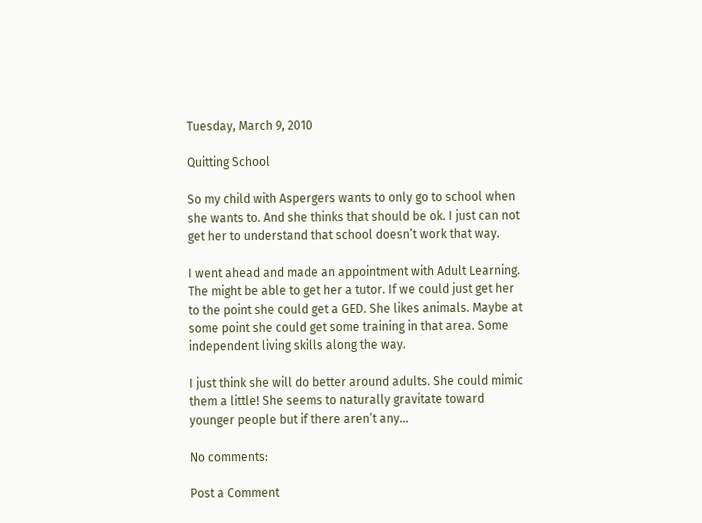Tuesday, March 9, 2010

Quitting School

So my child with Aspergers wants to only go to school when she wants to. And she thinks that should be ok. I just can not get her to understand that school doesn’t work that way.

I went ahead and made an appointment with Adult Learning. The might be able to get her a tutor. If we could just get her to the point she could get a GED. She likes animals. Maybe at some point she could get some training in that area. Some independent living skills along the way.

I just think she will do better around adults. She could mimic them a little! She seems to naturally gravitate toward younger people but if there aren’t any…

No comments:

Post a Comment